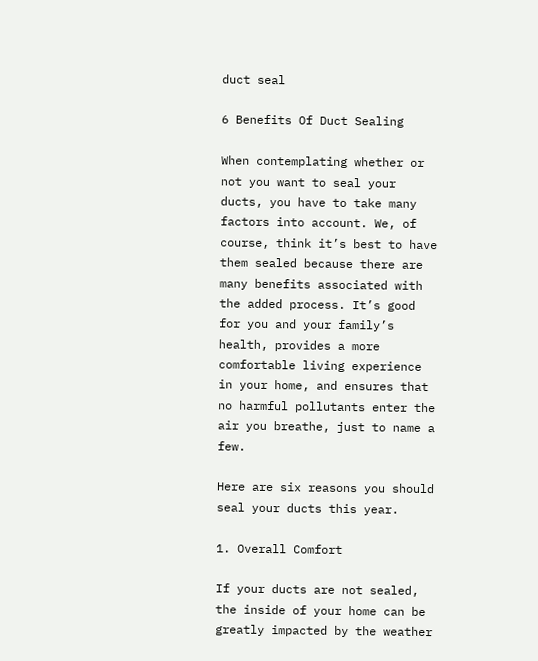duct seal

6 Benefits Of Duct Sealing

When contemplating whether or not you want to seal your ducts, you have to take many factors into account. We, of course, think it’s best to have them sealed because there are many benefits associated with the added process. It’s good for you and your family’s health, provides a more comfortable living experience in your home, and ensures that no harmful pollutants enter the air you breathe, just to name a few.

Here are six reasons you should seal your ducts this year.

1. Overall Comfort

If your ducts are not sealed, the inside of your home can be greatly impacted by the weather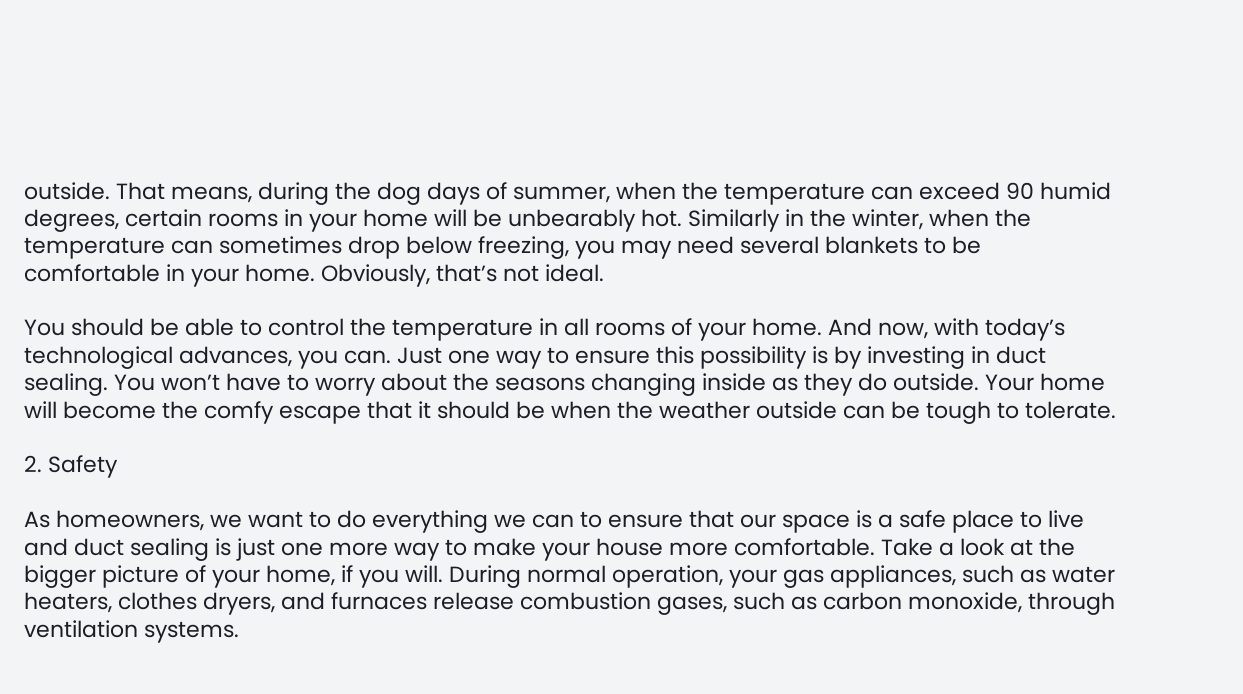outside. That means, during the dog days of summer, when the temperature can exceed 90 humid degrees, certain rooms in your home will be unbearably hot. Similarly in the winter, when the temperature can sometimes drop below freezing, you may need several blankets to be comfortable in your home. Obviously, that’s not ideal.

You should be able to control the temperature in all rooms of your home. And now, with today’s technological advances, you can. Just one way to ensure this possibility is by investing in duct sealing. You won’t have to worry about the seasons changing inside as they do outside. Your home will become the comfy escape that it should be when the weather outside can be tough to tolerate.

2. Safety

As homeowners, we want to do everything we can to ensure that our space is a safe place to live and duct sealing is just one more way to make your house more comfortable. Take a look at the bigger picture of your home, if you will. During normal operation, your gas appliances, such as water heaters, clothes dryers, and furnaces release combustion gases, such as carbon monoxide, through ventilation systems.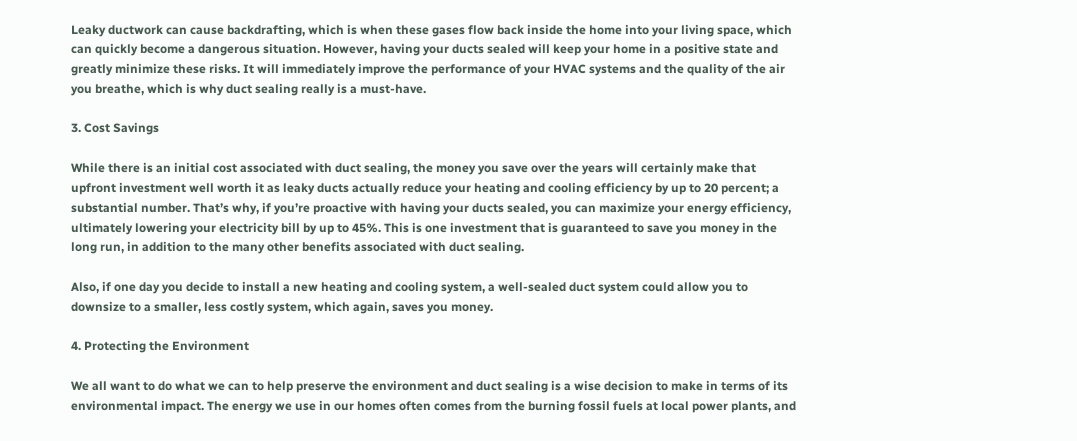Leaky ductwork can cause backdrafting, which is when these gases flow back inside the home into your living space, which can quickly become a dangerous situation. However, having your ducts sealed will keep your home in a positive state and greatly minimize these risks. It will immediately improve the performance of your HVAC systems and the quality of the air you breathe, which is why duct sealing really is a must-have.

3. Cost Savings

While there is an initial cost associated with duct sealing, the money you save over the years will certainly make that upfront investment well worth it as leaky ducts actually reduce your heating and cooling efficiency by up to 20 percent; a substantial number. That’s why, if you’re proactive with having your ducts sealed, you can maximize your energy efficiency, ultimately lowering your electricity bill by up to 45%. This is one investment that is guaranteed to save you money in the long run, in addition to the many other benefits associated with duct sealing.

Also, if one day you decide to install a new heating and cooling system, a well-sealed duct system could allow you to downsize to a smaller, less costly system, which again, saves you money.

4. Protecting the Environment

We all want to do what we can to help preserve the environment and duct sealing is a wise decision to make in terms of its environmental impact. The energy we use in our homes often comes from the burning fossil fuels at local power plants, and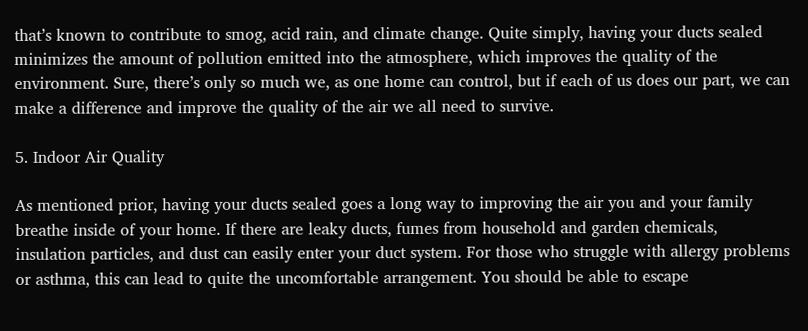that’s known to contribute to smog, acid rain, and climate change. Quite simply, having your ducts sealed minimizes the amount of pollution emitted into the atmosphere, which improves the quality of the environment. Sure, there’s only so much we, as one home can control, but if each of us does our part, we can make a difference and improve the quality of the air we all need to survive.

5. Indoor Air Quality

As mentioned prior, having your ducts sealed goes a long way to improving the air you and your family breathe inside of your home. If there are leaky ducts, fumes from household and garden chemicals, insulation particles, and dust can easily enter your duct system. For those who struggle with allergy problems or asthma, this can lead to quite the uncomfortable arrangement. You should be able to escape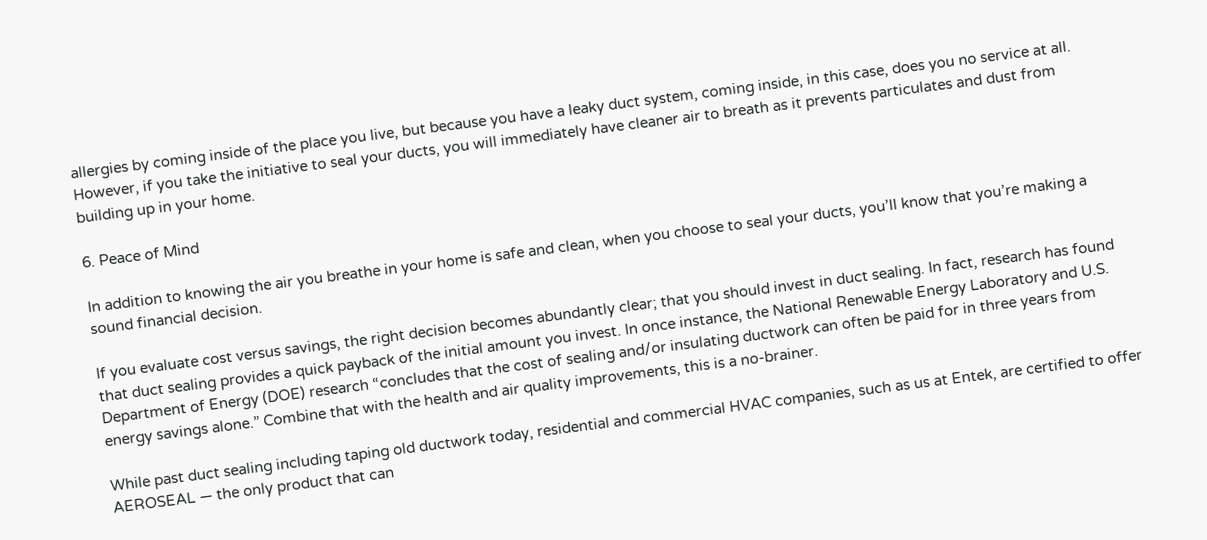allergies by coming inside of the place you live, but because you have a leaky duct system, coming inside, in this case, does you no service at all. However, if you take the initiative to seal your ducts, you will immediately have cleaner air to breath as it prevents particulates and dust from building up in your home.

6. Peace of Mind

In addition to knowing the air you breathe in your home is safe and clean, when you choose to seal your ducts, you’ll know that you’re making a sound financial decision.

If you evaluate cost versus savings, the right decision becomes abundantly clear; that you should invest in duct sealing. In fact, research has found that duct sealing provides a quick payback of the initial amount you invest. In once instance, the National Renewable Energy Laboratory and U.S. Department of Energy (DOE) research “concludes that the cost of sealing and/or insulating ductwork can often be paid for in three years from energy savings alone.” Combine that with the health and air quality improvements, this is a no-brainer.

While past duct sealing including taping old ductwork today, residential and commercial HVAC companies, such as us at Entek, are certified to offer AEROSEAL — the only product that can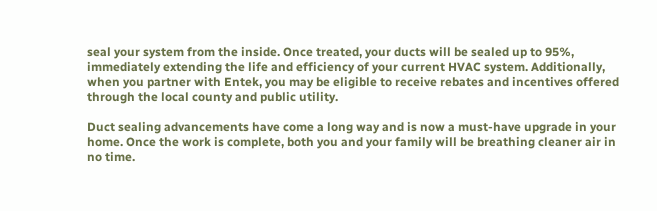seal your system from the inside. Once treated, your ducts will be sealed up to 95%, immediately extending the life and efficiency of your current HVAC system. Additionally, when you partner with Entek, you may be eligible to receive rebates and incentives offered through the local county and public utility.

Duct sealing advancements have come a long way and is now a must-have upgrade in your home. Once the work is complete, both you and your family will be breathing cleaner air in no time.